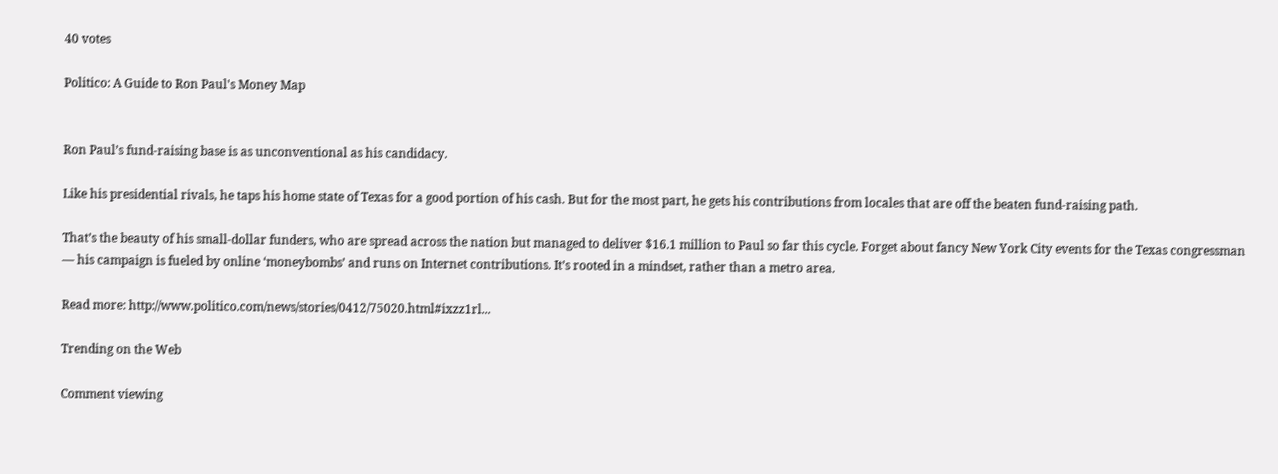40 votes

Politico: A Guide to Ron Paul's Money Map


Ron Paul’s fund-raising base is as unconventional as his candidacy.

Like his presidential rivals, he taps his home state of Texas for a good portion of his cash. But for the most part, he gets his contributions from locales that are off the beaten fund-raising path.

That’s the beauty of his small-dollar funders, who are spread across the nation but managed to deliver $16.1 million to Paul so far this cycle. Forget about fancy New York City events for the Texas congressman — his campaign is fueled by online ‘moneybombs’ and runs on Internet contributions. It’s rooted in a mindset, rather than a metro area.

Read more: http://www.politico.com/news/stories/0412/75020.html#ixzz1rl...

Trending on the Web

Comment viewing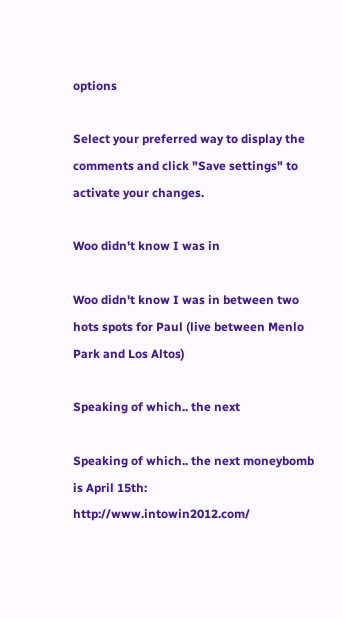options

Select your preferred way to display the comments and click "Save settings" to activate your changes.

Woo didn't know I was in

Woo didn't know I was in between two hots spots for Paul (live between Menlo Park and Los Altos)

Speaking of which.. the next

Speaking of which.. the next moneybomb is April 15th: http://www.intowin2012.com/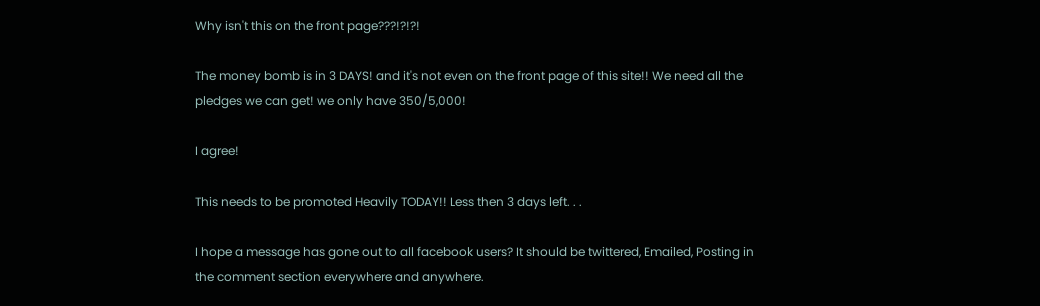Why isn't this on the front page???!?!?!

The money bomb is in 3 DAYS! and it's not even on the front page of this site!! We need all the pledges we can get! we only have 350/5,000!

I agree!

This needs to be promoted Heavily TODAY!! Less then 3 days left. . .

I hope a message has gone out to all facebook users? It should be twittered, Emailed, Posting in the comment section everywhere and anywhere.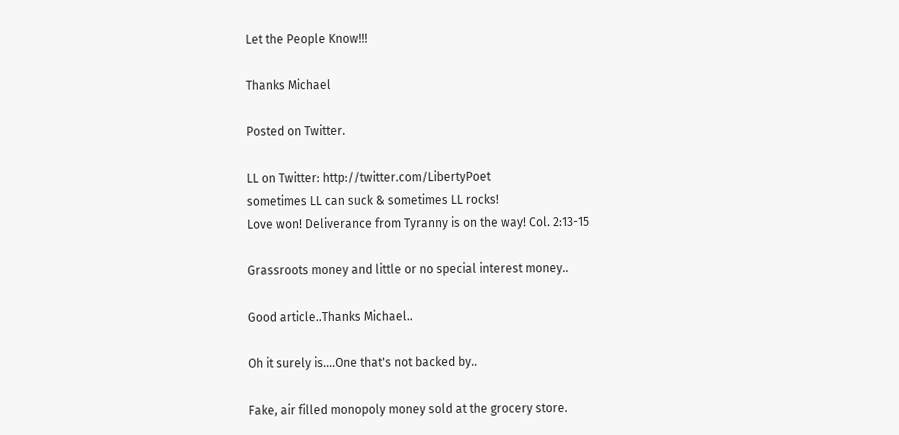Let the People Know!!!

Thanks Michael

Posted on Twitter.

LL on Twitter: http://twitter.com/LibertyPoet
sometimes LL can suck & sometimes LL rocks!
Love won! Deliverance from Tyranny is on the way! Col. 2:13-15

Grassroots money and little or no special interest money..

Good article..Thanks Michael..

Oh it surely is....One that's not backed by..

Fake, air filled monopoly money sold at the grocery store.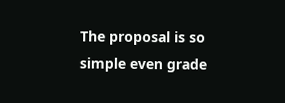The proposal is so simple even grade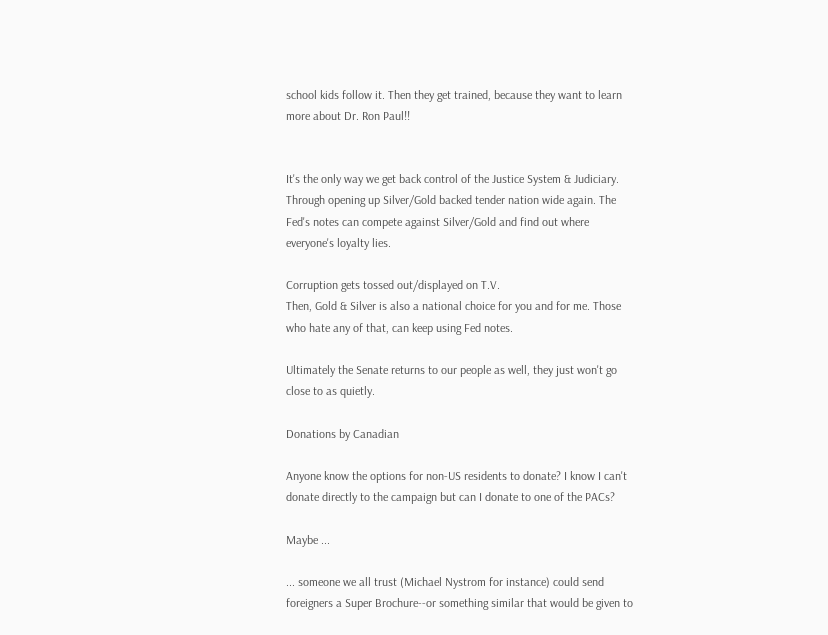school kids follow it. Then they get trained, because they want to learn more about Dr. Ron Paul!!


It's the only way we get back control of the Justice System & Judiciary. Through opening up Silver/Gold backed tender nation wide again. The Fed's notes can compete against Silver/Gold and find out where everyone's loyalty lies.

Corruption gets tossed out/displayed on T.V.
Then, Gold & Silver is also a national choice for you and for me. Those who hate any of that, can keep using Fed notes.

Ultimately the Senate returns to our people as well, they just won't go close to as quietly.

Donations by Canadian

Anyone know the options for non-US residents to donate? I know I can't donate directly to the campaign but can I donate to one of the PACs?

Maybe ...

... someone we all trust (Michael Nystrom for instance) could send foreigners a Super Brochure--or something similar that would be given to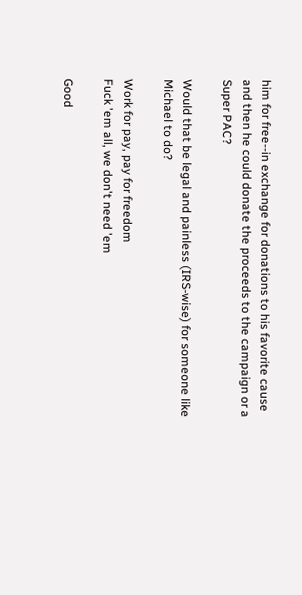him for free--in exchange for donations to his favorite cause and then he could donate the proceeds to the campaign or a Super PAC?

Would that be legal and painless (IRS-wise) for someone like Michael to do?

Work for pay, pay for freedom
Fuck 'em all, we don't need 'em

Good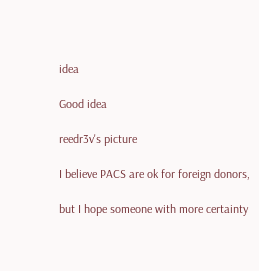idea

Good idea

reedr3v's picture

I believe PACS are ok for foreign donors,

but I hope someone with more certainty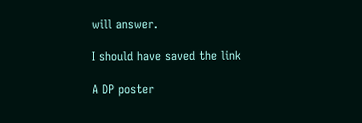will answer.

I should have saved the link

A DP poster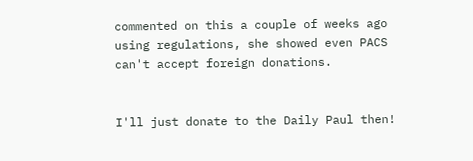commented on this a couple of weeks ago using regulations, she showed even PACS can't accept foreign donations.


I'll just donate to the Daily Paul then!